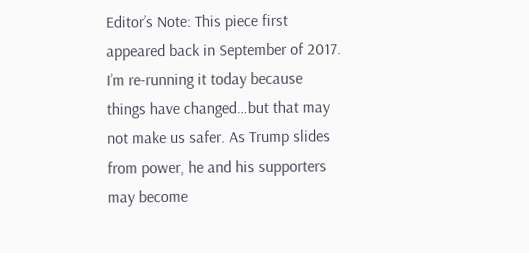Editor’s Note: This piece first appeared back in September of 2017. I’m re-running it today because things have changed…but that may not make us safer. As Trump slides from power, he and his supporters may become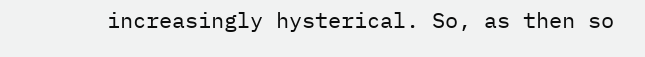increasingly hysterical. So, as then so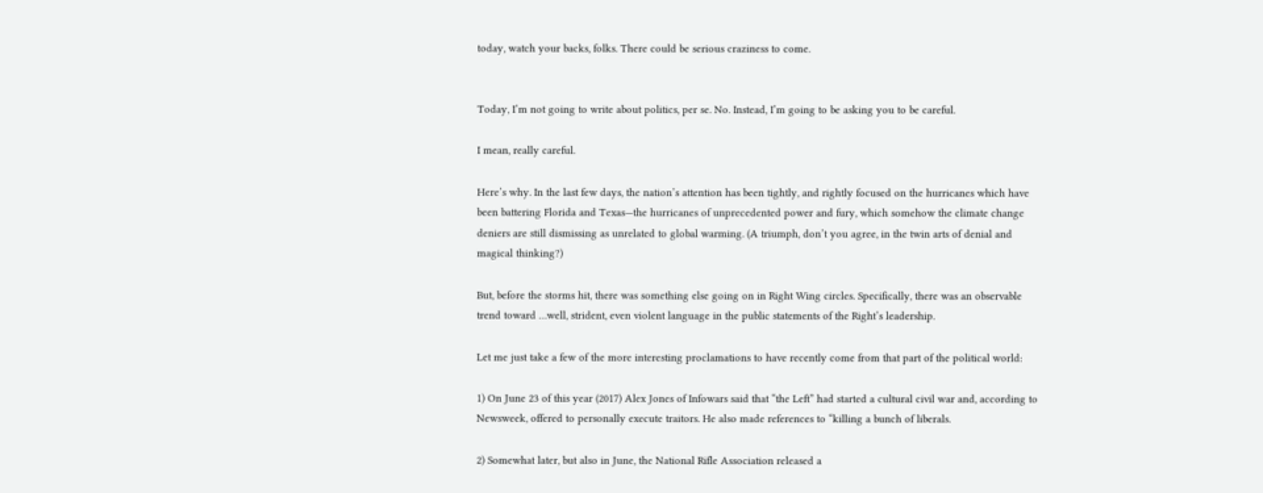today, watch your backs, folks. There could be serious craziness to come.


Today, I’m not going to write about politics, per se. No. Instead, I’m going to be asking you to be careful.

I mean, really careful.

Here’s why. In the last few days, the nation’s attention has been tightly, and rightly focused on the hurricanes which have been battering Florida and Texas—the hurricanes of unprecedented power and fury, which somehow the climate change deniers are still dismissing as unrelated to global warming. (A triumph, don’t you agree, in the twin arts of denial and magical thinking?)

But, before the storms hit, there was something else going on in Right Wing circles. Specifically, there was an observable trend toward …well, strident, even violent language in the public statements of the Right’s leadership.

Let me just take a few of the more interesting proclamations to have recently come from that part of the political world:

1) On June 23 of this year (2017) Alex Jones of Infowars said that “the Left” had started a cultural civil war and, according to Newsweek, offered to personally execute traitors. He also made references to “killing a bunch of liberals.

2) Somewhat later, but also in June, the National Rifle Association released a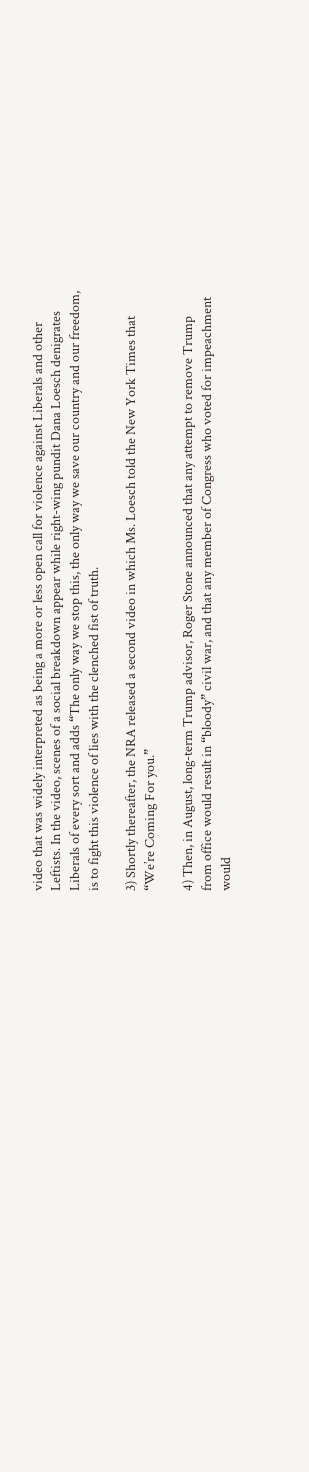video that was widely interpreted as being a more or less open call for violence against Liberals and other Leftists. In the video, scenes of a social breakdown appear while right-wing pundit Dana Loesch denigrates Liberals of every sort and adds “The only way we stop this, the only way we save our country and our freedom, is to fight this violence of lies with the clenched fist of truth.

3) Shortly thereafter, the NRA released a second video in which Ms. Loesch told the New York Times that “We’re Coming For you.”

4) Then, in August, long-term Trump advisor, Roger Stone announced that any attempt to remove Trump from office would result in “bloody” civil war, and that any member of Congress who voted for impeachment would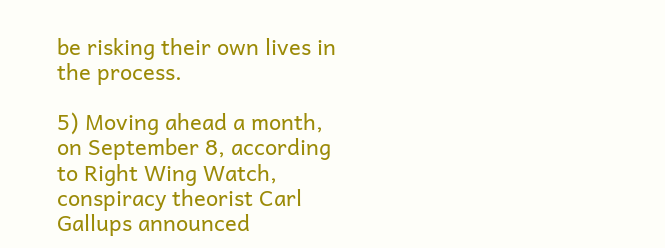be risking their own lives in the process.

5) Moving ahead a month, on September 8, according to Right Wing Watch, conspiracy theorist Carl Gallups announced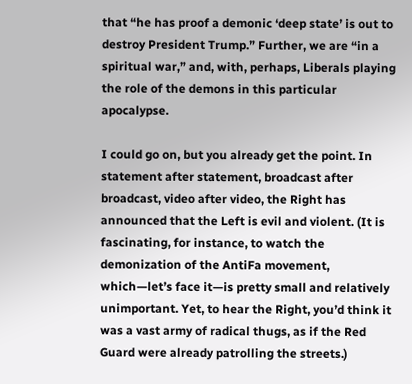that “he has proof a demonic ‘deep state’ is out to destroy President Trump.” Further, we are “in a spiritual war,” and, with, perhaps, Liberals playing the role of the demons in this particular apocalypse.

I could go on, but you already get the point. In statement after statement, broadcast after broadcast, video after video, the Right has announced that the Left is evil and violent. (It is fascinating, for instance, to watch the demonization of the AntiFa movement, which—let’s face it—is pretty small and relatively unimportant. Yet, to hear the Right, you’d think it was a vast army of radical thugs, as if the Red Guard were already patrolling the streets.)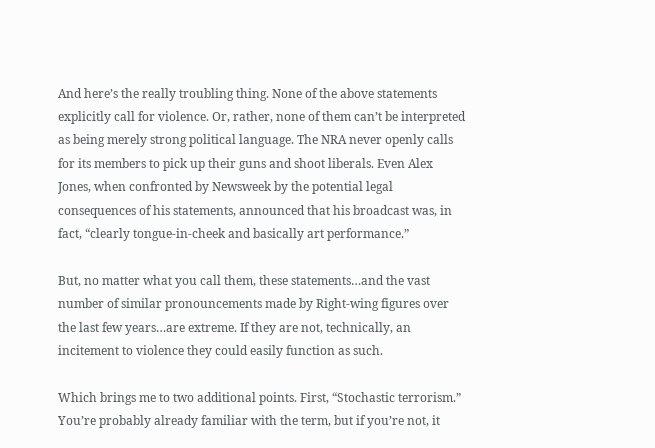And here’s the really troubling thing. None of the above statements explicitly call for violence. Or, rather, none of them can’t be interpreted as being merely strong political language. The NRA never openly calls for its members to pick up their guns and shoot liberals. Even Alex Jones, when confronted by Newsweek by the potential legal consequences of his statements, announced that his broadcast was, in fact, “clearly tongue-in-cheek and basically art performance.”

But, no matter what you call them, these statements…and the vast number of similar pronouncements made by Right-wing figures over the last few years…are extreme. If they are not, technically, an incitement to violence they could easily function as such.

Which brings me to two additional points. First, “Stochastic terrorism.” You’re probably already familiar with the term, but if you’re not, it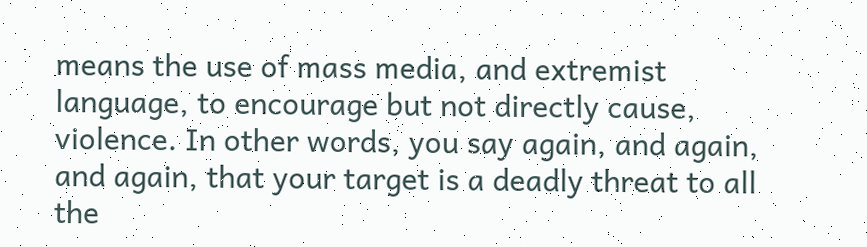means the use of mass media, and extremist language, to encourage but not directly cause, violence. In other words, you say again, and again, and again, that your target is a deadly threat to all the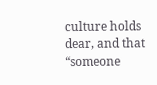culture holds dear, and that “someone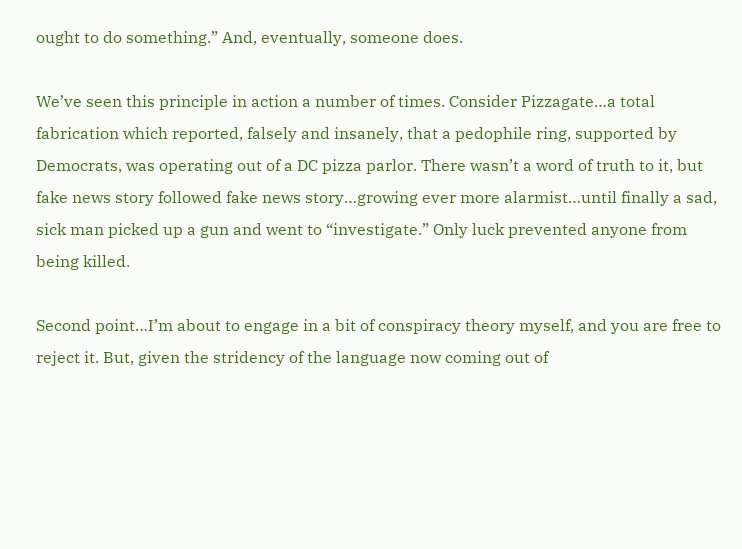ought to do something.” And, eventually, someone does.

We’ve seen this principle in action a number of times. Consider Pizzagate…a total fabrication which reported, falsely and insanely, that a pedophile ring, supported by Democrats, was operating out of a DC pizza parlor. There wasn’t a word of truth to it, but fake news story followed fake news story…growing ever more alarmist…until finally a sad, sick man picked up a gun and went to “investigate.” Only luck prevented anyone from being killed.

Second point…I’m about to engage in a bit of conspiracy theory myself, and you are free to reject it. But, given the stridency of the language now coming out of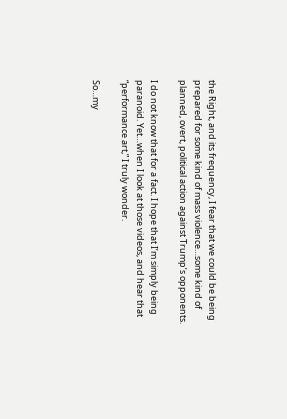the Right, and its frequency, I fear that we could be being prepared for some kind of mass violence…some kind of planned, overt, political action against Trump’s opponents.

I do not know that for a fact. I hope that I’m simply being paranoid. Yet…when I look at those videos, and hear that “performance art,” I truly wonder.

So…my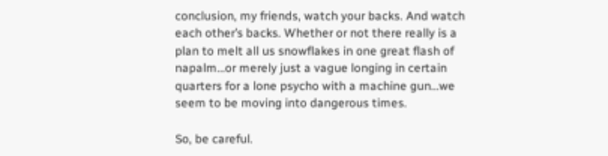conclusion, my friends, watch your backs. And watch each other’s backs. Whether or not there really is a plan to melt all us snowflakes in one great flash of napalm…or merely just a vague longing in certain quarters for a lone psycho with a machine gun…we seem to be moving into dangerous times.

So, be careful.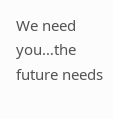We need you…the future needs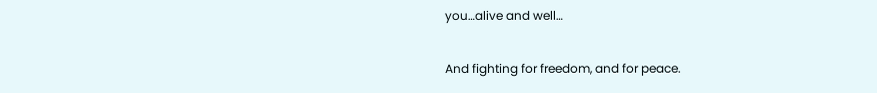you…alive and well…

And fighting for freedom, and for peace.